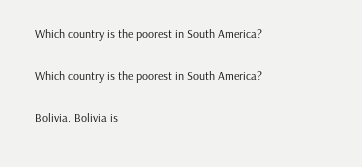Which country is the poorest in South America?

Which country is the poorest in South America?

Bolivia. Bolivia is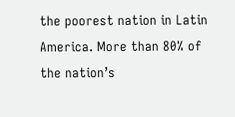the poorest nation in Latin America. More than 80% of the nation’s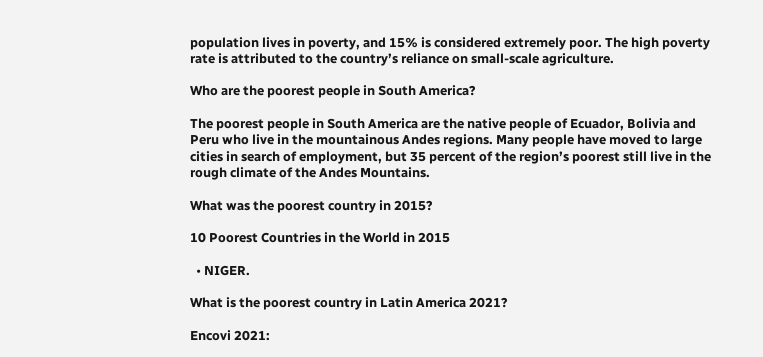population lives in poverty, and 15% is considered extremely poor. The high poverty rate is attributed to the country’s reliance on small-scale agriculture.

Who are the poorest people in South America?

The poorest people in South America are the native people of Ecuador, Bolivia and Peru who live in the mountainous Andes regions. Many people have moved to large cities in search of employment, but 35 percent of the region’s poorest still live in the rough climate of the Andes Mountains.

What was the poorest country in 2015?

10 Poorest Countries in the World in 2015

  • NIGER.

What is the poorest country in Latin America 2021?

Encovi 2021: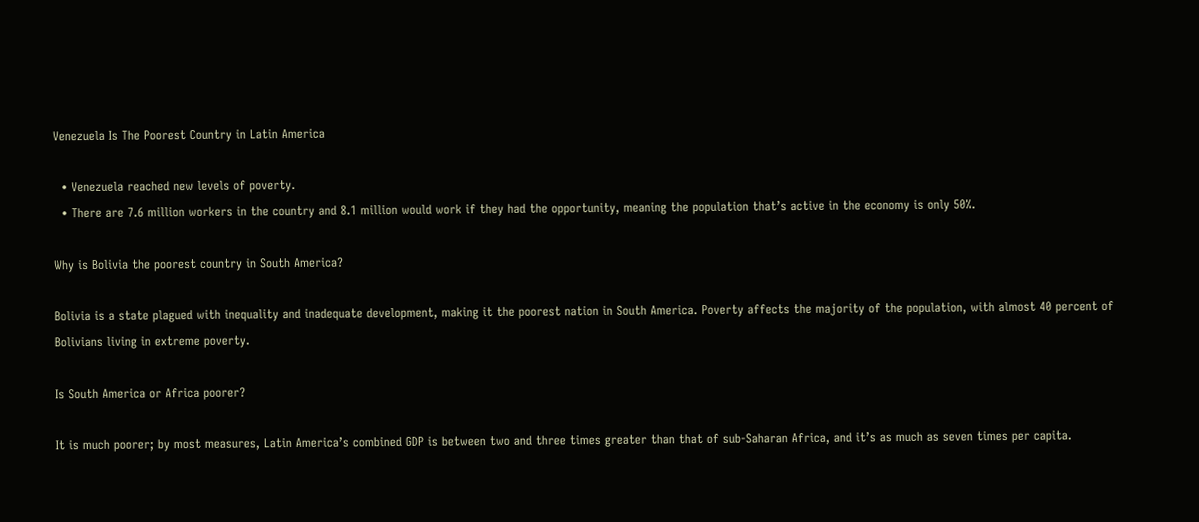Venezuela Is The Poorest Country in Latin America

  • Venezuela reached new levels of poverty.
  • There are 7.6 million workers in the country and 8.1 million would work if they had the opportunity, meaning the population that’s active in the economy is only 50%.

Why is Bolivia the poorest country in South America?

Bolivia is a state plagued with inequality and inadequate development, making it the poorest nation in South America. Poverty affects the majority of the population, with almost 40 percent of Bolivians living in extreme poverty.

Is South America or Africa poorer?

It is much poorer; by most measures, Latin America’s combined GDP is between two and three times greater than that of sub-Saharan Africa, and it’s as much as seven times per capita.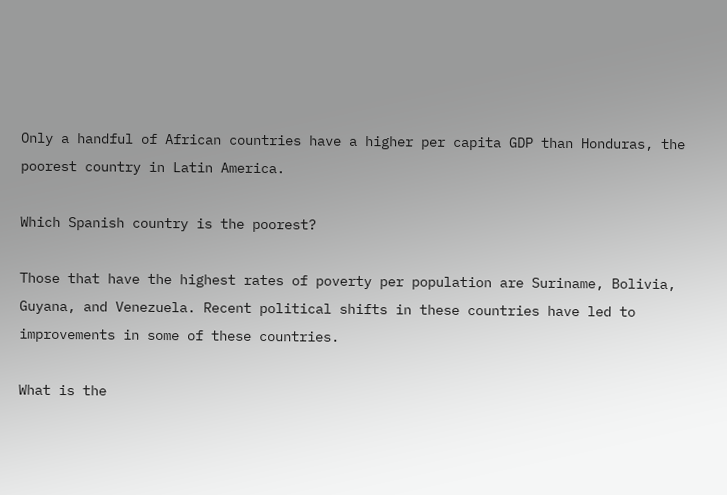Only a handful of African countries have a higher per capita GDP than Honduras, the poorest country in Latin America.

Which Spanish country is the poorest?

Those that have the highest rates of poverty per population are Suriname, Bolivia, Guyana, and Venezuela. Recent political shifts in these countries have led to improvements in some of these countries.

What is the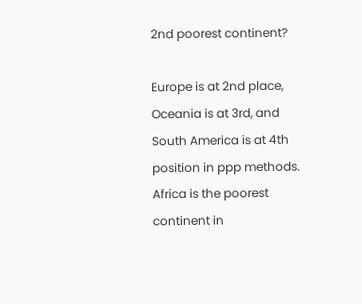2nd poorest continent?

Europe is at 2nd place, Oceania is at 3rd, and South America is at 4th position in ppp methods. Africa is the poorest continent in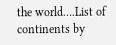the world….List of continents by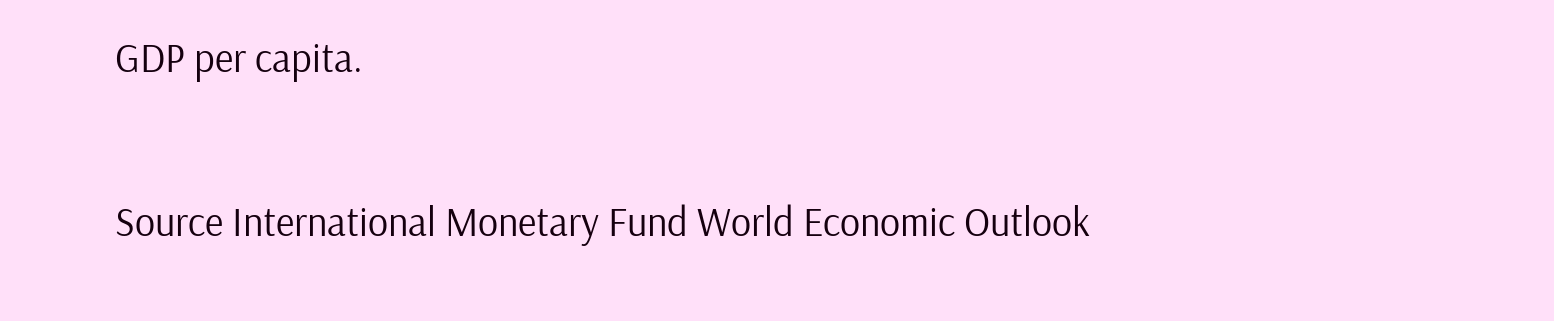GDP per capita.

Source International Monetary Fund World Economic Outlook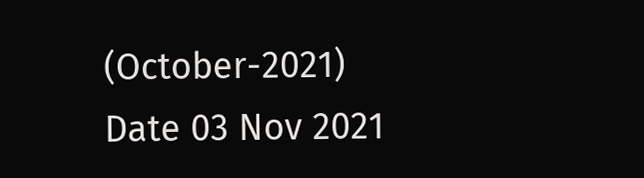(October-2021)
Date 03 Nov 2021